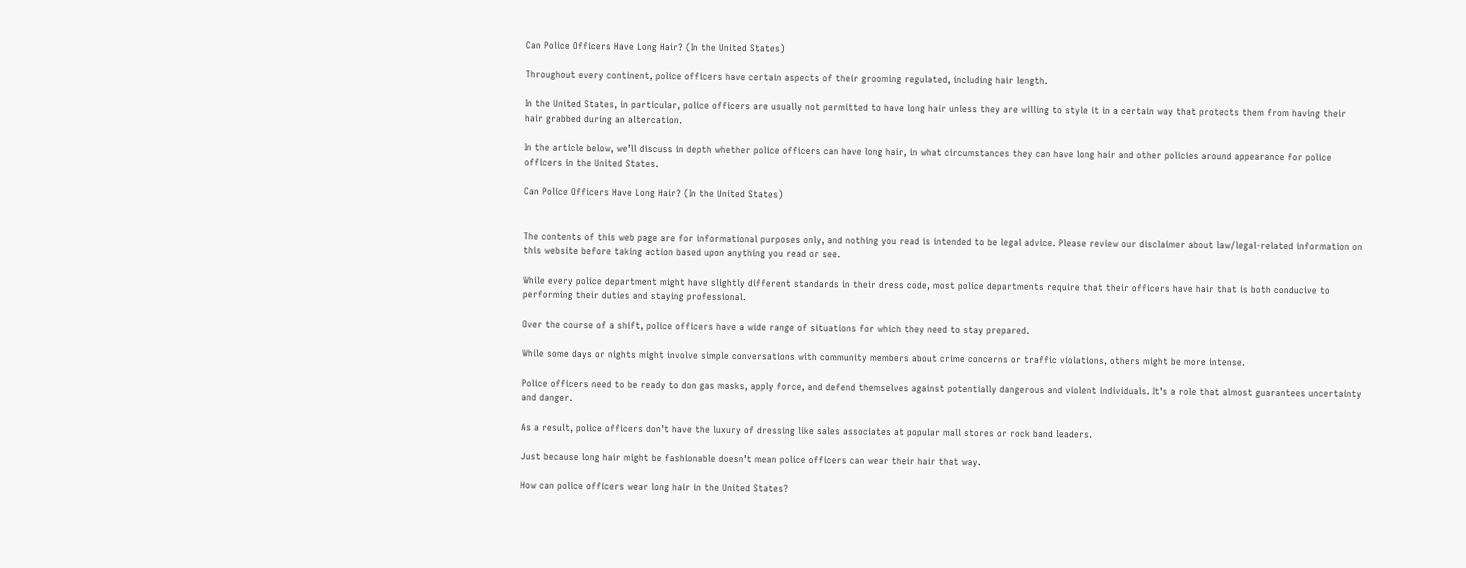Can Police Officers Have Long Hair? (In the United States)

Throughout every continent, police officers have certain aspects of their grooming regulated, including hair length.

In the United States, in particular, police officers are usually not permitted to have long hair unless they are willing to style it in a certain way that protects them from having their hair grabbed during an altercation.

In the article below, we’ll discuss in depth whether police officers can have long hair, in what circumstances they can have long hair and other policies around appearance for police officers in the United States.

Can Police Officers Have Long Hair? (In the United States)


The contents of this web page are for informational purposes only, and nothing you read is intended to be legal advice. Please review our disclaimer about law/legal-related information on this website before taking action based upon anything you read or see.

While every police department might have slightly different standards in their dress code, most police departments require that their officers have hair that is both conducive to performing their duties and staying professional.

Over the course of a shift, police officers have a wide range of situations for which they need to stay prepared.

While some days or nights might involve simple conversations with community members about crime concerns or traffic violations, others might be more intense.

Police officers need to be ready to don gas masks, apply force, and defend themselves against potentially dangerous and violent individuals. It’s a role that almost guarantees uncertainty and danger.

As a result, police officers don’t have the luxury of dressing like sales associates at popular mall stores or rock band leaders.

Just because long hair might be fashionable doesn’t mean police officers can wear their hair that way.

How can police officers wear long hair in the United States?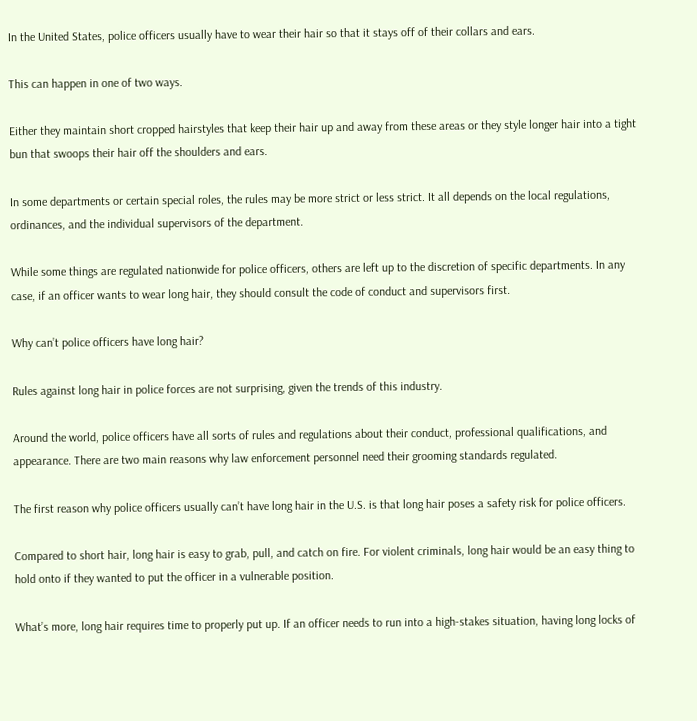In the United States, police officers usually have to wear their hair so that it stays off of their collars and ears.

This can happen in one of two ways.

Either they maintain short cropped hairstyles that keep their hair up and away from these areas or they style longer hair into a tight bun that swoops their hair off the shoulders and ears.

In some departments or certain special roles, the rules may be more strict or less strict. It all depends on the local regulations, ordinances, and the individual supervisors of the department.

While some things are regulated nationwide for police officers, others are left up to the discretion of specific departments. In any case, if an officer wants to wear long hair, they should consult the code of conduct and supervisors first.

Why can’t police officers have long hair?

Rules against long hair in police forces are not surprising, given the trends of this industry.

Around the world, police officers have all sorts of rules and regulations about their conduct, professional qualifications, and appearance. There are two main reasons why law enforcement personnel need their grooming standards regulated.

The first reason why police officers usually can’t have long hair in the U.S. is that long hair poses a safety risk for police officers.

Compared to short hair, long hair is easy to grab, pull, and catch on fire. For violent criminals, long hair would be an easy thing to hold onto if they wanted to put the officer in a vulnerable position.

What’s more, long hair requires time to properly put up. If an officer needs to run into a high-stakes situation, having long locks of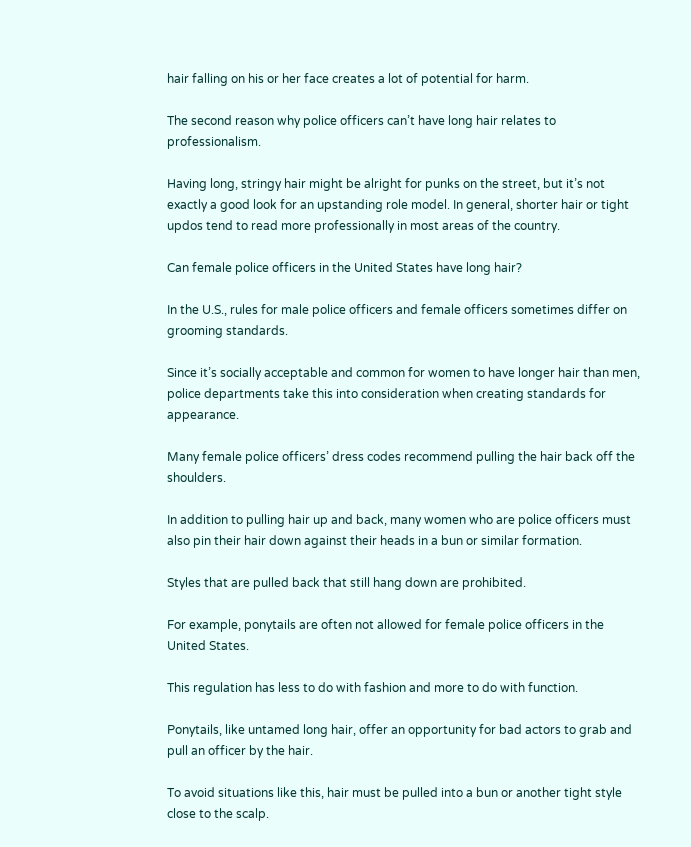hair falling on his or her face creates a lot of potential for harm.

The second reason why police officers can’t have long hair relates to professionalism.

Having long, stringy hair might be alright for punks on the street, but it’s not exactly a good look for an upstanding role model. In general, shorter hair or tight updos tend to read more professionally in most areas of the country.

Can female police officers in the United States have long hair?

In the U.S., rules for male police officers and female officers sometimes differ on grooming standards.

Since it’s socially acceptable and common for women to have longer hair than men, police departments take this into consideration when creating standards for appearance.

Many female police officers’ dress codes recommend pulling the hair back off the shoulders.

In addition to pulling hair up and back, many women who are police officers must also pin their hair down against their heads in a bun or similar formation.

Styles that are pulled back that still hang down are prohibited.

For example, ponytails are often not allowed for female police officers in the United States.

This regulation has less to do with fashion and more to do with function.

Ponytails, like untamed long hair, offer an opportunity for bad actors to grab and pull an officer by the hair.

To avoid situations like this, hair must be pulled into a bun or another tight style close to the scalp.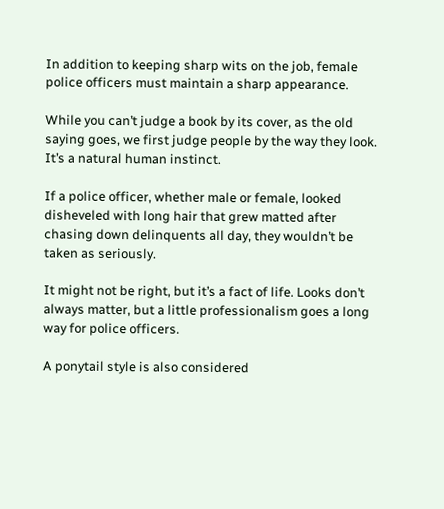In addition to keeping sharp wits on the job, female police officers must maintain a sharp appearance.

While you can’t judge a book by its cover, as the old saying goes, we first judge people by the way they look. It’s a natural human instinct.

If a police officer, whether male or female, looked disheveled with long hair that grew matted after chasing down delinquents all day, they wouldn’t be taken as seriously.

It might not be right, but it’s a fact of life. Looks don’t always matter, but a little professionalism goes a long way for police officers.

A ponytail style is also considered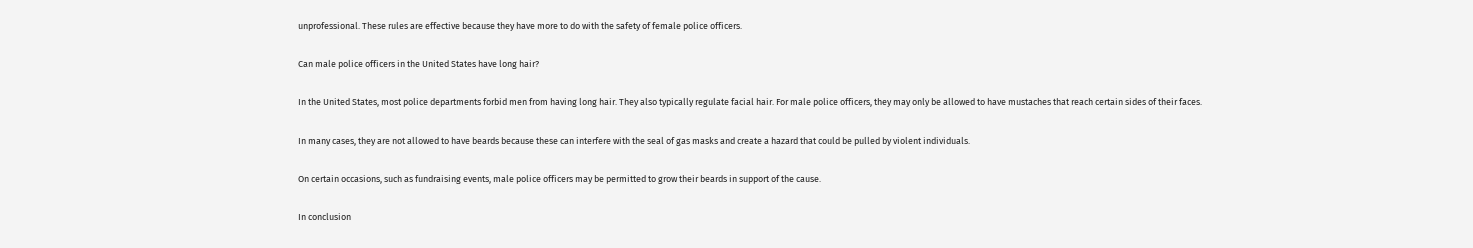unprofessional. These rules are effective because they have more to do with the safety of female police officers.

Can male police officers in the United States have long hair?

In the United States, most police departments forbid men from having long hair. They also typically regulate facial hair. For male police officers, they may only be allowed to have mustaches that reach certain sides of their faces.

In many cases, they are not allowed to have beards because these can interfere with the seal of gas masks and create a hazard that could be pulled by violent individuals.

On certain occasions, such as fundraising events, male police officers may be permitted to grow their beards in support of the cause.

In conclusion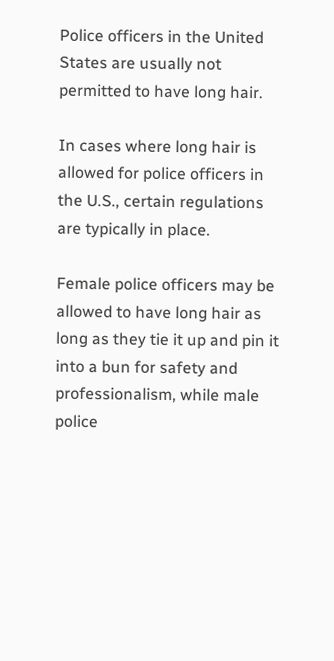Police officers in the United States are usually not permitted to have long hair.

In cases where long hair is allowed for police officers in the U.S., certain regulations are typically in place.

Female police officers may be allowed to have long hair as long as they tie it up and pin it into a bun for safety and professionalism, while male police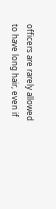officers are rarely allowed to have long hair, even if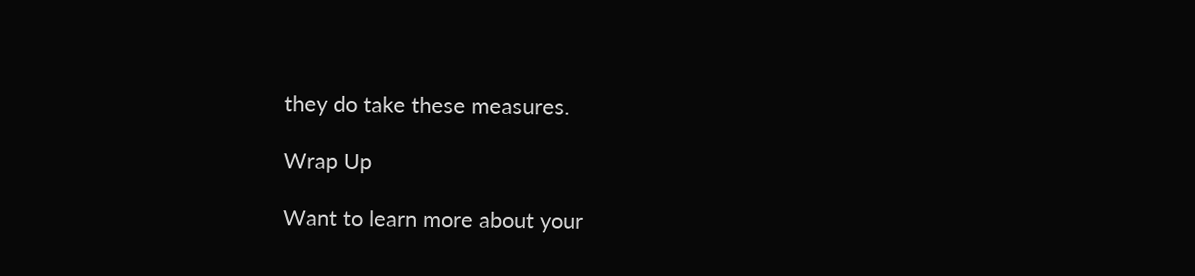they do take these measures.

Wrap Up

Want to learn more about your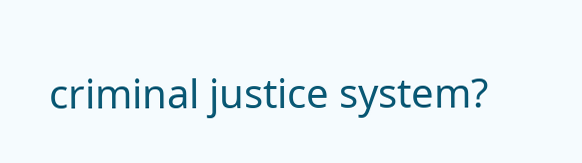criminal justice system?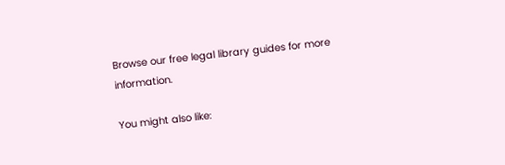Browse our free legal library guides for more information.

You might also like: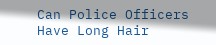Can Police Officers Have Long Hair